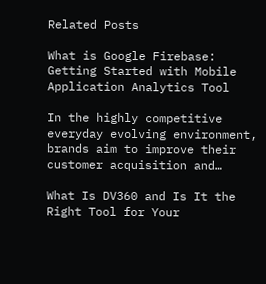Related Posts

What is Google Firebase: Getting Started with Mobile Application Analytics Tool

In the highly competitive everyday evolving environment, brands aim to improve their customer acquisition and…

What Is DV360 and Is It the Right Tool for Your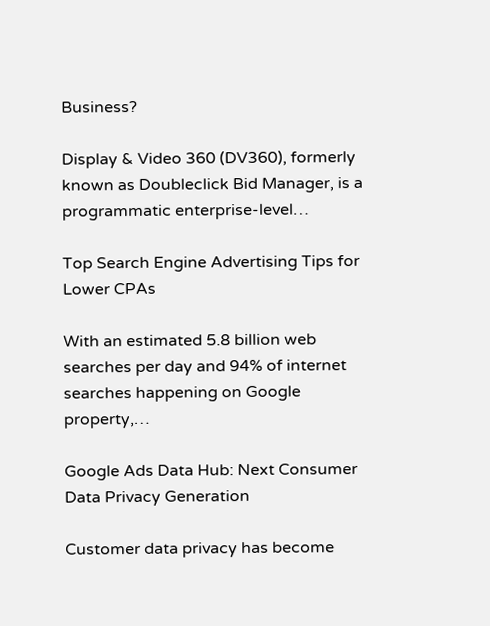Business?

Display & Video 360 (DV360), formerly known as Doubleclick Bid Manager, is a programmatic enterprise-level…

Top Search Engine Advertising Tips for Lower CPAs

With an estimated 5.8 billion web searches per day and 94% of internet searches happening on Google property,…

Google Ads Data Hub: Next Consumer Data Privacy Generation

Customer data privacy has become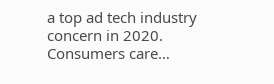a top ad tech industry concern in 2020. Consumers care…